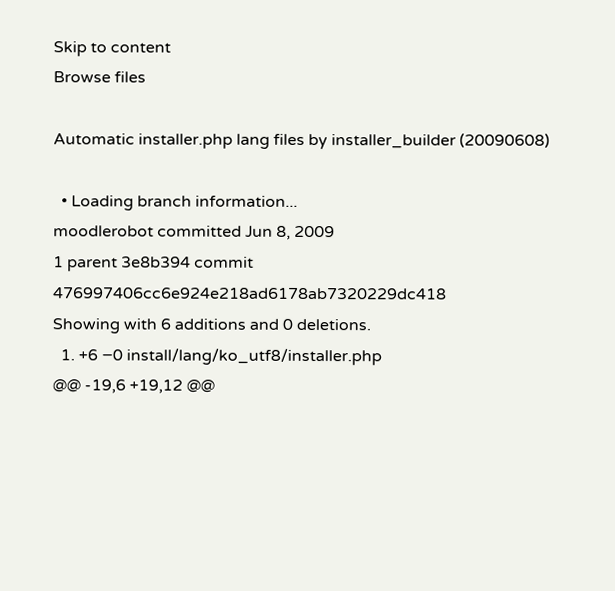Skip to content
Browse files

Automatic installer.php lang files by installer_builder (20090608)

  • Loading branch information...
moodlerobot committed Jun 8, 2009
1 parent 3e8b394 commit 476997406cc6e924e218ad6178ab7320229dc418
Showing with 6 additions and 0 deletions.
  1. +6 −0 install/lang/ko_utf8/installer.php
@@ -19,6 +19,12 @@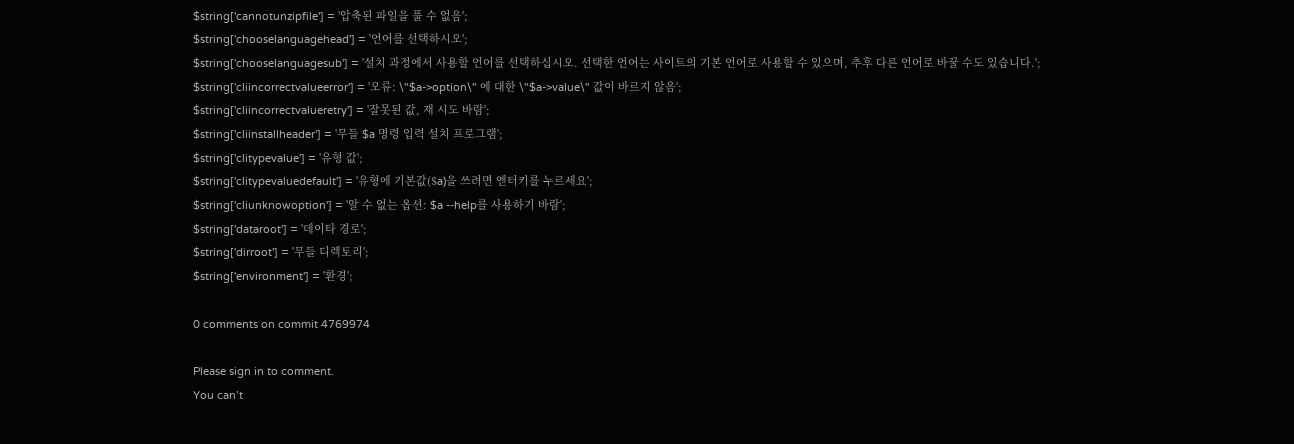$string['cannotunzipfile'] = '압축된 파일을 풀 수 없음';
$string['chooselanguagehead'] = '언어를 선택하시오';
$string['chooselanguagesub'] = '설치 과정에서 사용할 언어를 선택하십시오. 선택한 언어는 사이트의 기본 언어로 사용할 수 있으며, 추후 다른 언어로 바꿀 수도 있습니다.';
$string['cliincorrectvalueerror'] = '오류: \"$a->option\" 에 대한 \"$a->value\" 값이 바르지 않음';
$string['cliincorrectvalueretry'] = '잘못된 값, 재 시도 바람';
$string['cliinstallheader'] = '무들 $a 명령 입력 설치 프로그램';
$string['clitypevalue'] = '유형 값';
$string['clitypevaluedefault'] = '유형에 기본값($a)을 쓰려면 엔터키를 누르세요';
$string['cliunknowoption'] = '알 수 없는 옵션: $a --help를 사용하기 바람';
$string['dataroot'] = '데이타 경로';
$string['dirroot'] = '무들 디렉토리';
$string['environment'] = '환경';

0 comments on commit 4769974

Please sign in to comment.
You can’t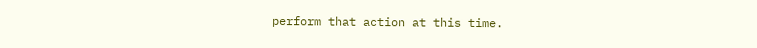perform that action at this time.